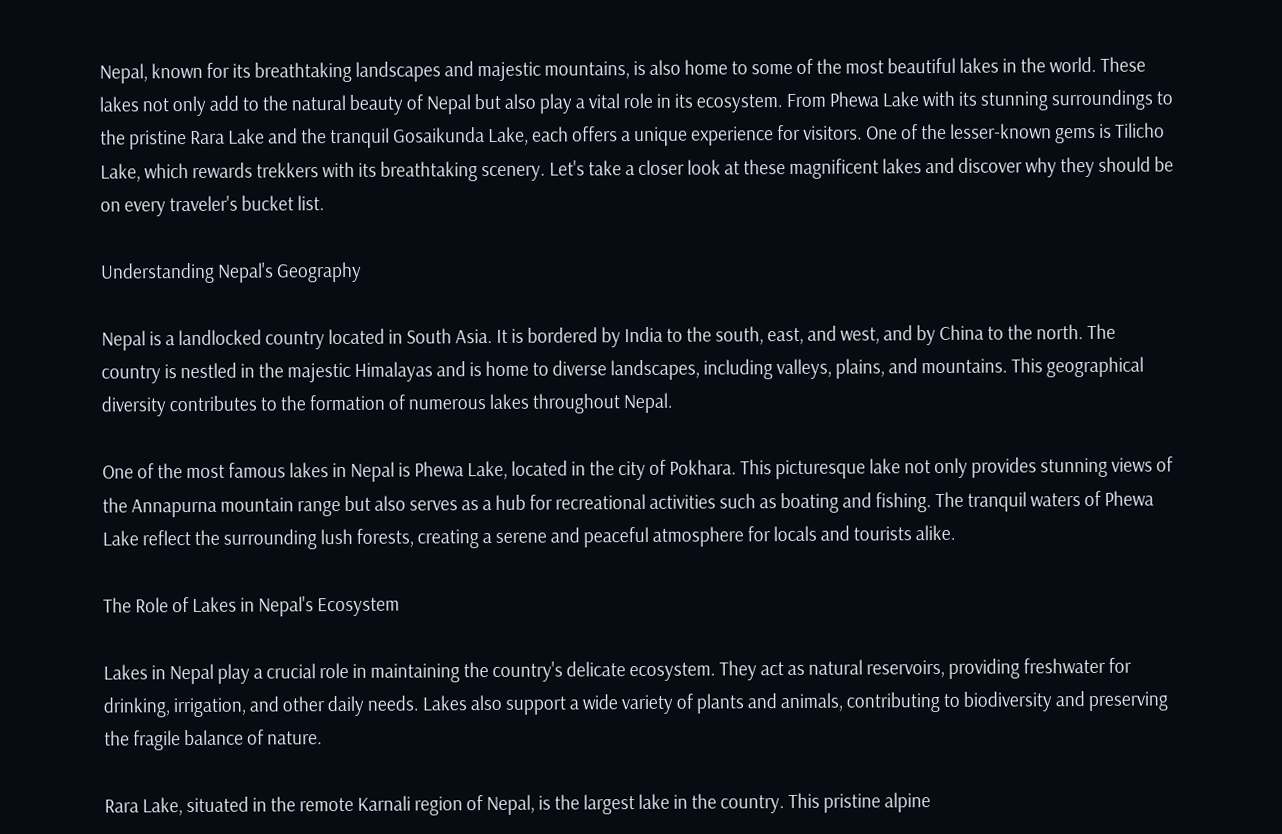Nepal, known for its breathtaking landscapes and majestic mountains, is also home to some of the most beautiful lakes in the world. These lakes not only add to the natural beauty of Nepal but also play a vital role in its ecosystem. From Phewa Lake with its stunning surroundings to the pristine Rara Lake and the tranquil Gosaikunda Lake, each offers a unique experience for visitors. One of the lesser-known gems is Tilicho Lake, which rewards trekkers with its breathtaking scenery. Let's take a closer look at these magnificent lakes and discover why they should be on every traveler's bucket list.

Understanding Nepal's Geography

Nepal is a landlocked country located in South Asia. It is bordered by India to the south, east, and west, and by China to the north. The country is nestled in the majestic Himalayas and is home to diverse landscapes, including valleys, plains, and mountains. This geographical diversity contributes to the formation of numerous lakes throughout Nepal.

One of the most famous lakes in Nepal is Phewa Lake, located in the city of Pokhara. This picturesque lake not only provides stunning views of the Annapurna mountain range but also serves as a hub for recreational activities such as boating and fishing. The tranquil waters of Phewa Lake reflect the surrounding lush forests, creating a serene and peaceful atmosphere for locals and tourists alike.

The Role of Lakes in Nepal's Ecosystem

Lakes in Nepal play a crucial role in maintaining the country's delicate ecosystem. They act as natural reservoirs, providing freshwater for drinking, irrigation, and other daily needs. Lakes also support a wide variety of plants and animals, contributing to biodiversity and preserving the fragile balance of nature.

Rara Lake, situated in the remote Karnali region of Nepal, is the largest lake in the country. This pristine alpine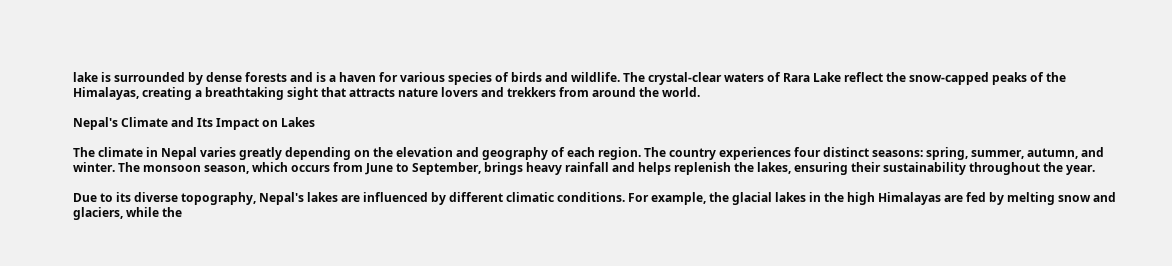lake is surrounded by dense forests and is a haven for various species of birds and wildlife. The crystal-clear waters of Rara Lake reflect the snow-capped peaks of the Himalayas, creating a breathtaking sight that attracts nature lovers and trekkers from around the world.

Nepal's Climate and Its Impact on Lakes

The climate in Nepal varies greatly depending on the elevation and geography of each region. The country experiences four distinct seasons: spring, summer, autumn, and winter. The monsoon season, which occurs from June to September, brings heavy rainfall and helps replenish the lakes, ensuring their sustainability throughout the year.

Due to its diverse topography, Nepal's lakes are influenced by different climatic conditions. For example, the glacial lakes in the high Himalayas are fed by melting snow and glaciers, while the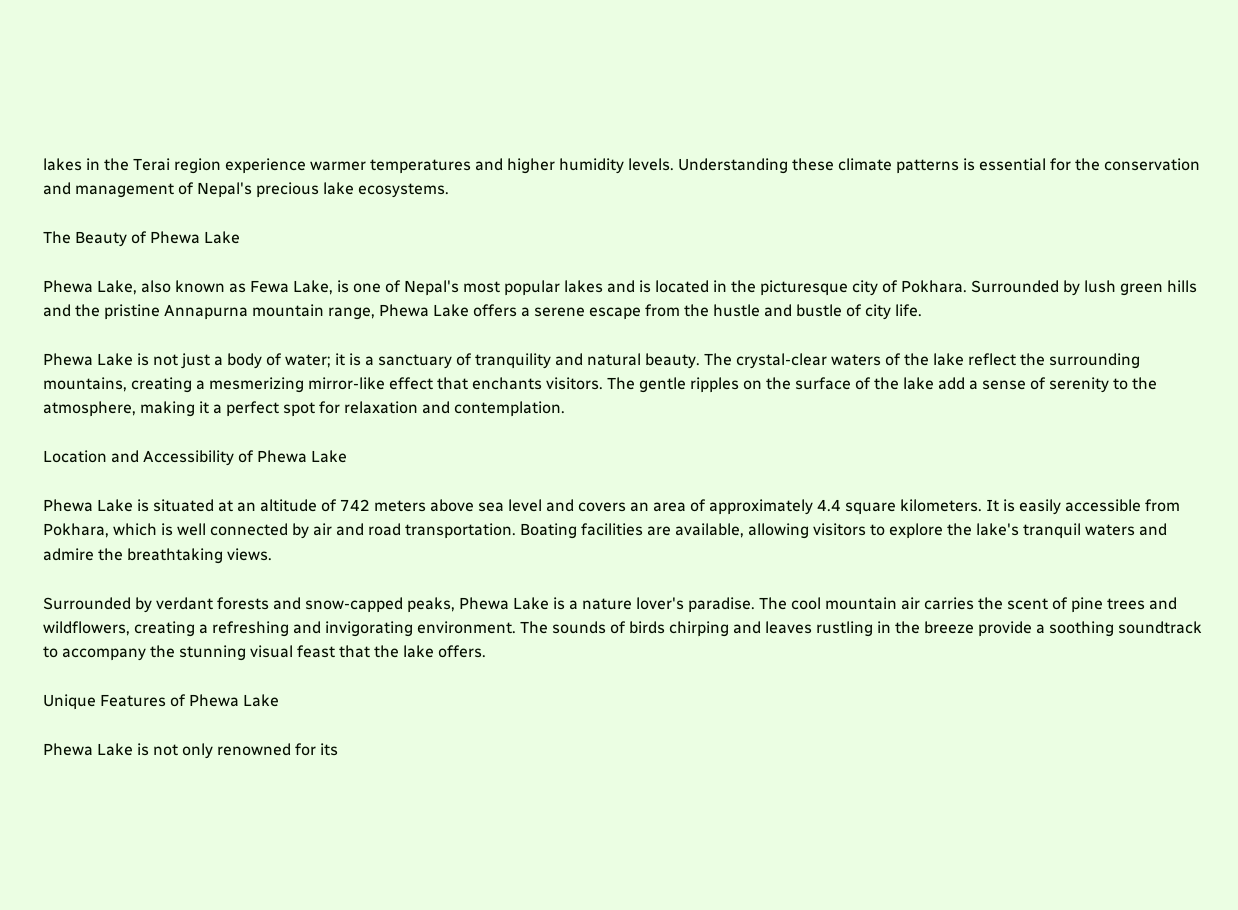lakes in the Terai region experience warmer temperatures and higher humidity levels. Understanding these climate patterns is essential for the conservation and management of Nepal's precious lake ecosystems.

The Beauty of Phewa Lake

Phewa Lake, also known as Fewa Lake, is one of Nepal's most popular lakes and is located in the picturesque city of Pokhara. Surrounded by lush green hills and the pristine Annapurna mountain range, Phewa Lake offers a serene escape from the hustle and bustle of city life.

Phewa Lake is not just a body of water; it is a sanctuary of tranquility and natural beauty. The crystal-clear waters of the lake reflect the surrounding mountains, creating a mesmerizing mirror-like effect that enchants visitors. The gentle ripples on the surface of the lake add a sense of serenity to the atmosphere, making it a perfect spot for relaxation and contemplation.

Location and Accessibility of Phewa Lake

Phewa Lake is situated at an altitude of 742 meters above sea level and covers an area of approximately 4.4 square kilometers. It is easily accessible from Pokhara, which is well connected by air and road transportation. Boating facilities are available, allowing visitors to explore the lake's tranquil waters and admire the breathtaking views.

Surrounded by verdant forests and snow-capped peaks, Phewa Lake is a nature lover's paradise. The cool mountain air carries the scent of pine trees and wildflowers, creating a refreshing and invigorating environment. The sounds of birds chirping and leaves rustling in the breeze provide a soothing soundtrack to accompany the stunning visual feast that the lake offers.

Unique Features of Phewa Lake

Phewa Lake is not only renowned for its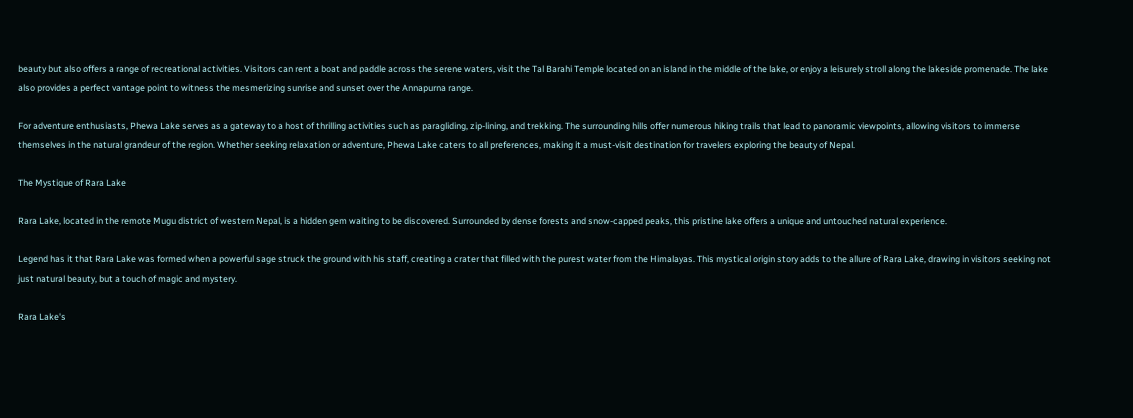beauty but also offers a range of recreational activities. Visitors can rent a boat and paddle across the serene waters, visit the Tal Barahi Temple located on an island in the middle of the lake, or enjoy a leisurely stroll along the lakeside promenade. The lake also provides a perfect vantage point to witness the mesmerizing sunrise and sunset over the Annapurna range.

For adventure enthusiasts, Phewa Lake serves as a gateway to a host of thrilling activities such as paragliding, zip-lining, and trekking. The surrounding hills offer numerous hiking trails that lead to panoramic viewpoints, allowing visitors to immerse themselves in the natural grandeur of the region. Whether seeking relaxation or adventure, Phewa Lake caters to all preferences, making it a must-visit destination for travelers exploring the beauty of Nepal.

The Mystique of Rara Lake

Rara Lake, located in the remote Mugu district of western Nepal, is a hidden gem waiting to be discovered. Surrounded by dense forests and snow-capped peaks, this pristine lake offers a unique and untouched natural experience.

Legend has it that Rara Lake was formed when a powerful sage struck the ground with his staff, creating a crater that filled with the purest water from the Himalayas. This mystical origin story adds to the allure of Rara Lake, drawing in visitors seeking not just natural beauty, but a touch of magic and mystery.

Rara Lake's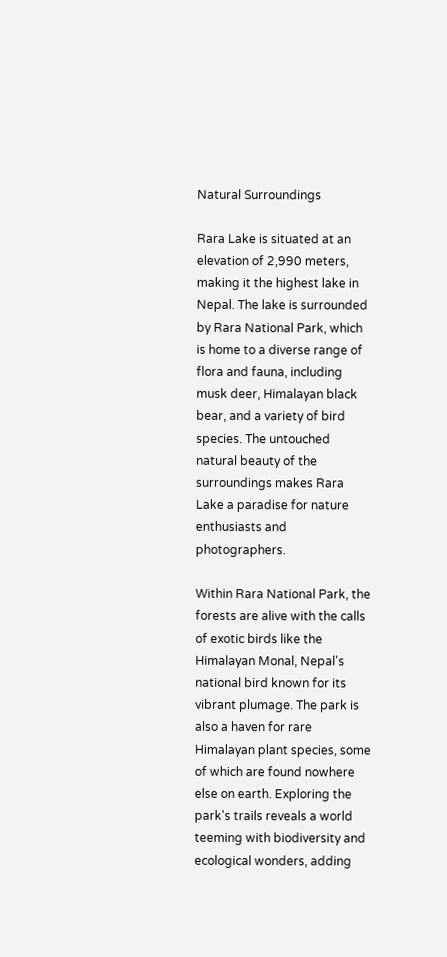Natural Surroundings

Rara Lake is situated at an elevation of 2,990 meters, making it the highest lake in Nepal. The lake is surrounded by Rara National Park, which is home to a diverse range of flora and fauna, including musk deer, Himalayan black bear, and a variety of bird species. The untouched natural beauty of the surroundings makes Rara Lake a paradise for nature enthusiasts and photographers.

Within Rara National Park, the forests are alive with the calls of exotic birds like the Himalayan Monal, Nepal's national bird known for its vibrant plumage. The park is also a haven for rare Himalayan plant species, some of which are found nowhere else on earth. Exploring the park's trails reveals a world teeming with biodiversity and ecological wonders, adding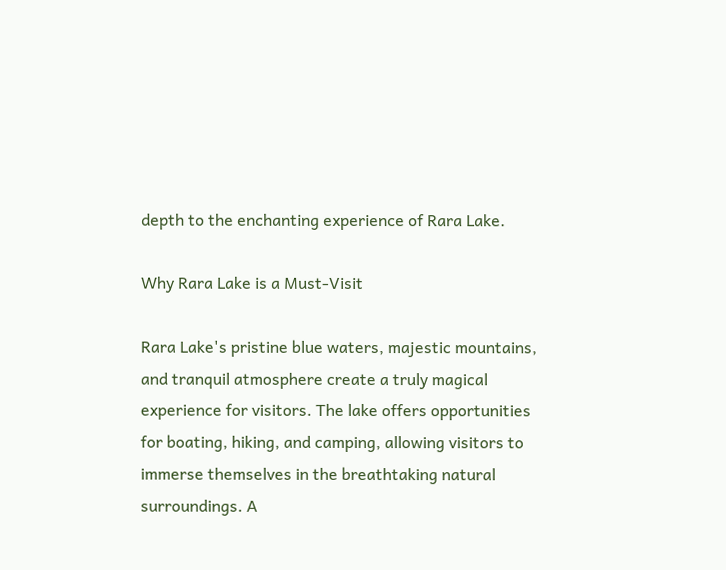depth to the enchanting experience of Rara Lake.

Why Rara Lake is a Must-Visit

Rara Lake's pristine blue waters, majestic mountains, and tranquil atmosphere create a truly magical experience for visitors. The lake offers opportunities for boating, hiking, and camping, allowing visitors to immerse themselves in the breathtaking natural surroundings. A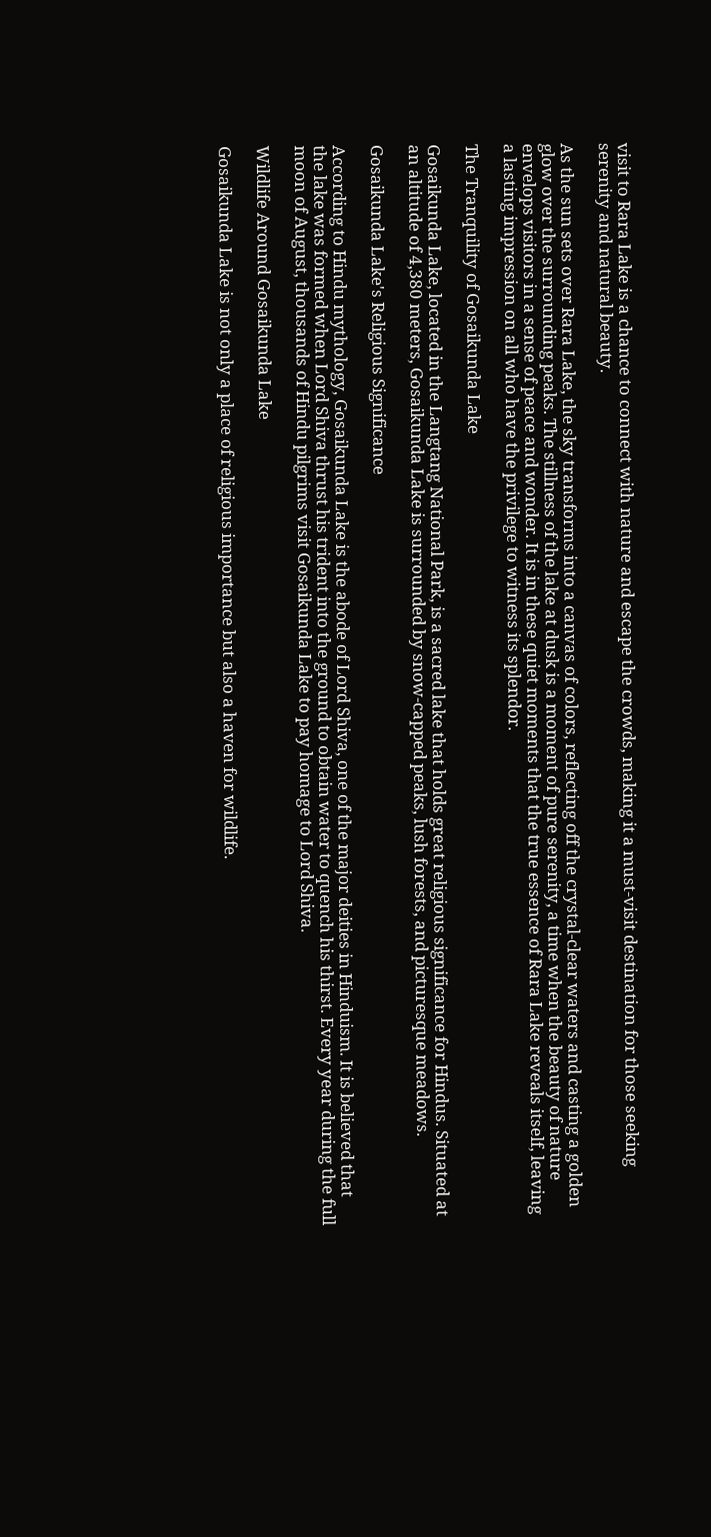visit to Rara Lake is a chance to connect with nature and escape the crowds, making it a must-visit destination for those seeking serenity and natural beauty.

As the sun sets over Rara Lake, the sky transforms into a canvas of colors, reflecting off the crystal-clear waters and casting a golden glow over the surrounding peaks. The stillness of the lake at dusk is a moment of pure serenity, a time when the beauty of nature envelops visitors in a sense of peace and wonder. It is in these quiet moments that the true essence of Rara Lake reveals itself, leaving a lasting impression on all who have the privilege to witness its splendor.

The Tranquility of Gosaikunda Lake

Gosaikunda Lake, located in the Langtang National Park, is a sacred lake that holds great religious significance for Hindus. Situated at an altitude of 4,380 meters, Gosaikunda Lake is surrounded by snow-capped peaks, lush forests, and picturesque meadows.

Gosaikunda Lake's Religious Significance

According to Hindu mythology, Gosaikunda Lake is the abode of Lord Shiva, one of the major deities in Hinduism. It is believed that the lake was formed when Lord Shiva thrust his trident into the ground to obtain water to quench his thirst. Every year during the full moon of August, thousands of Hindu pilgrims visit Gosaikunda Lake to pay homage to Lord Shiva.

Wildlife Around Gosaikunda Lake

Gosaikunda Lake is not only a place of religious importance but also a haven for wildlife.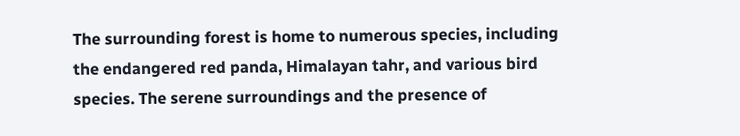The surrounding forest is home to numerous species, including the endangered red panda, Himalayan tahr, and various bird species. The serene surroundings and the presence of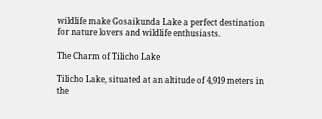wildlife make Gosaikunda Lake a perfect destination for nature lovers and wildlife enthusiasts.

The Charm of Tilicho Lake

Tilicho Lake, situated at an altitude of 4,919 meters in the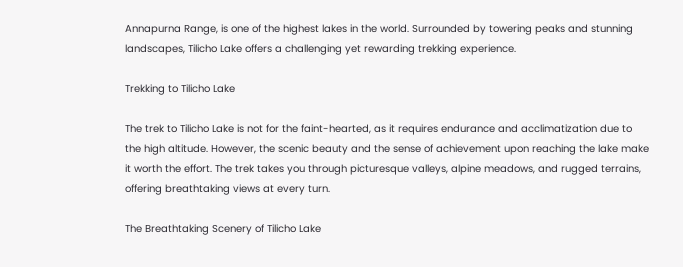Annapurna Range, is one of the highest lakes in the world. Surrounded by towering peaks and stunning landscapes, Tilicho Lake offers a challenging yet rewarding trekking experience.

Trekking to Tilicho Lake

The trek to Tilicho Lake is not for the faint-hearted, as it requires endurance and acclimatization due to the high altitude. However, the scenic beauty and the sense of achievement upon reaching the lake make it worth the effort. The trek takes you through picturesque valleys, alpine meadows, and rugged terrains, offering breathtaking views at every turn.

The Breathtaking Scenery of Tilicho Lake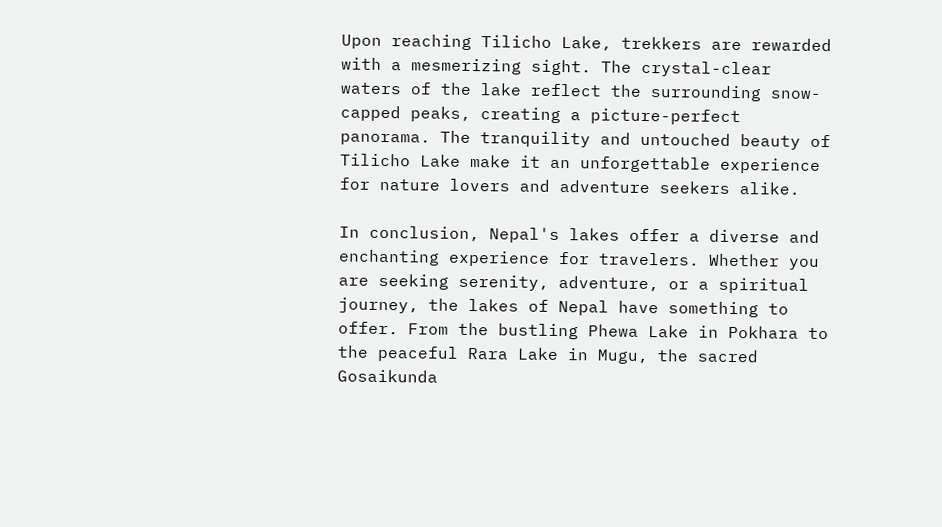Upon reaching Tilicho Lake, trekkers are rewarded with a mesmerizing sight. The crystal-clear waters of the lake reflect the surrounding snow-capped peaks, creating a picture-perfect panorama. The tranquility and untouched beauty of Tilicho Lake make it an unforgettable experience for nature lovers and adventure seekers alike.

In conclusion, Nepal's lakes offer a diverse and enchanting experience for travelers. Whether you are seeking serenity, adventure, or a spiritual journey, the lakes of Nepal have something to offer. From the bustling Phewa Lake in Pokhara to the peaceful Rara Lake in Mugu, the sacred Gosaikunda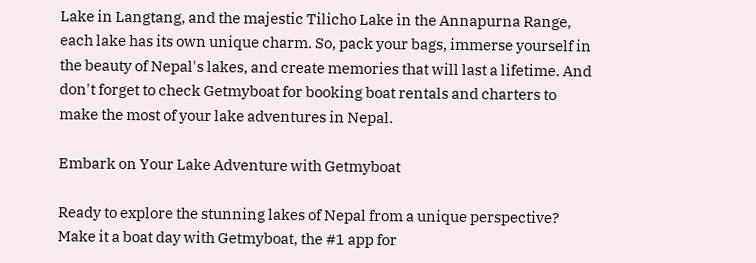Lake in Langtang, and the majestic Tilicho Lake in the Annapurna Range, each lake has its own unique charm. So, pack your bags, immerse yourself in the beauty of Nepal's lakes, and create memories that will last a lifetime. And don't forget to check Getmyboat for booking boat rentals and charters to make the most of your lake adventures in Nepal.

Embark on Your Lake Adventure with Getmyboat

Ready to explore the stunning lakes of Nepal from a unique perspective? Make it a boat day with Getmyboat, the #1 app for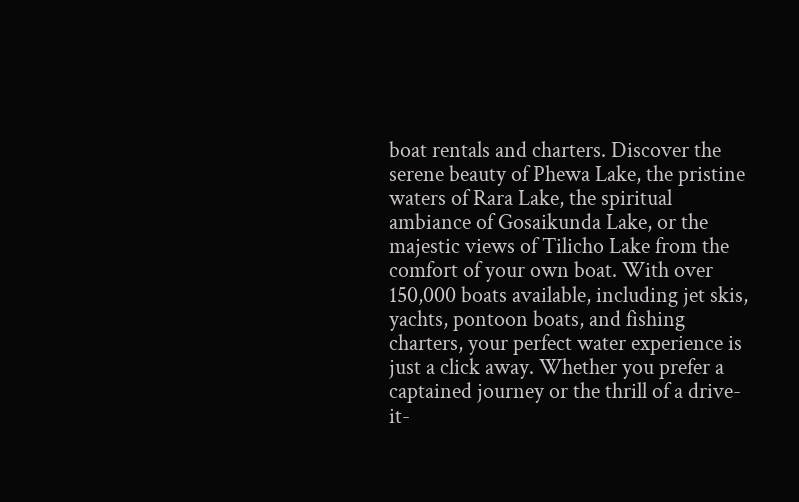boat rentals and charters. Discover the serene beauty of Phewa Lake, the pristine waters of Rara Lake, the spiritual ambiance of Gosaikunda Lake, or the majestic views of Tilicho Lake from the comfort of your own boat. With over 150,000 boats available, including jet skis, yachts, pontoon boats, and fishing charters, your perfect water experience is just a click away. Whether you prefer a captained journey or the thrill of a drive-it-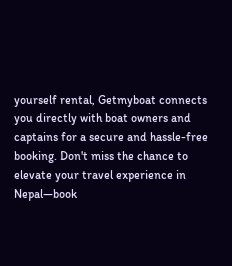yourself rental, Getmyboat connects you directly with boat owners and captains for a secure and hassle-free booking. Don't miss the chance to elevate your travel experience in Nepal—book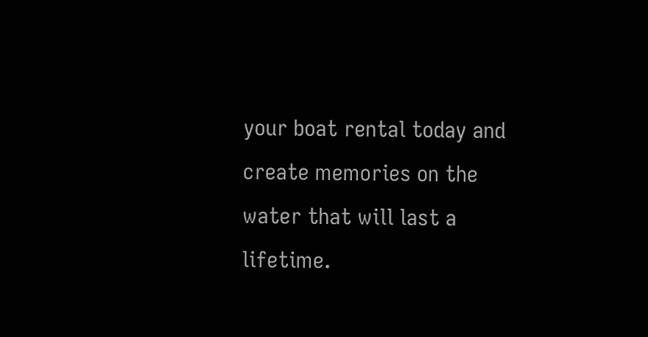your boat rental today and create memories on the water that will last a lifetime.